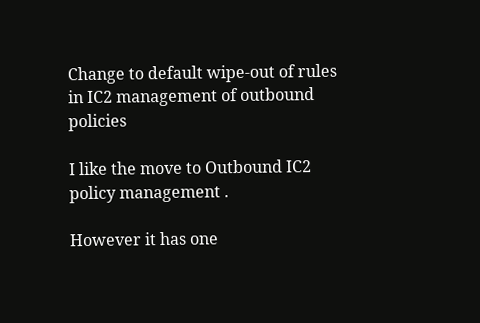Change to default wipe-out of rules in IC2 management of outbound policies

I like the move to Outbound IC2 policy management .

However it has one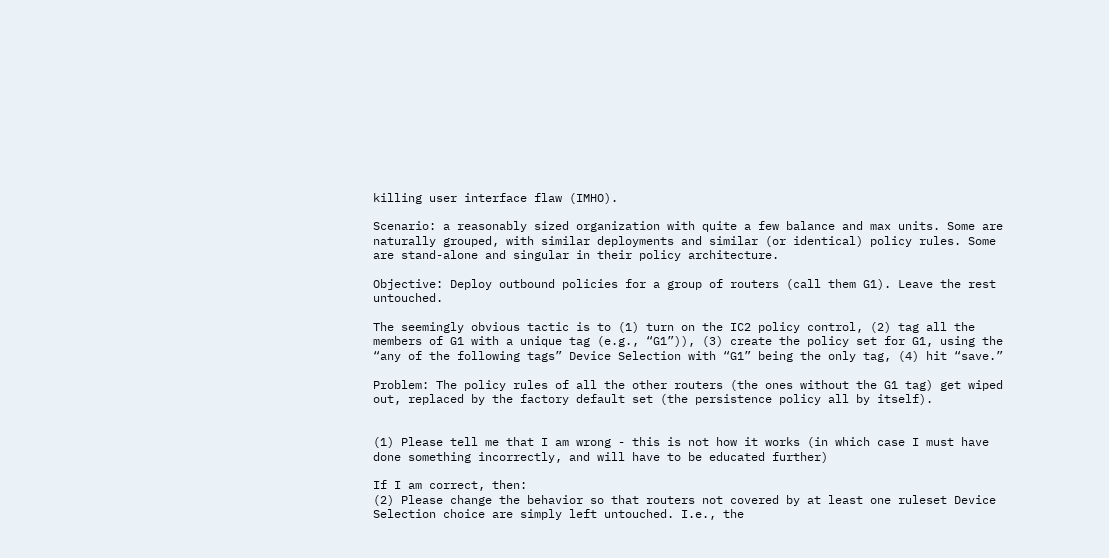killing user interface flaw (IMHO).

Scenario: a reasonably sized organization with quite a few balance and max units. Some are naturally grouped, with similar deployments and similar (or identical) policy rules. Some are stand-alone and singular in their policy architecture.

Objective: Deploy outbound policies for a group of routers (call them G1). Leave the rest untouched.

The seemingly obvious tactic is to (1) turn on the IC2 policy control, (2) tag all the members of G1 with a unique tag (e.g., “G1”)), (3) create the policy set for G1, using the “any of the following tags” Device Selection with “G1” being the only tag, (4) hit “save.”

Problem: The policy rules of all the other routers (the ones without the G1 tag) get wiped out, replaced by the factory default set (the persistence policy all by itself).


(1) Please tell me that I am wrong - this is not how it works (in which case I must have done something incorrectly, and will have to be educated further)

If I am correct, then:
(2) Please change the behavior so that routers not covered by at least one ruleset Device Selection choice are simply left untouched. I.e., the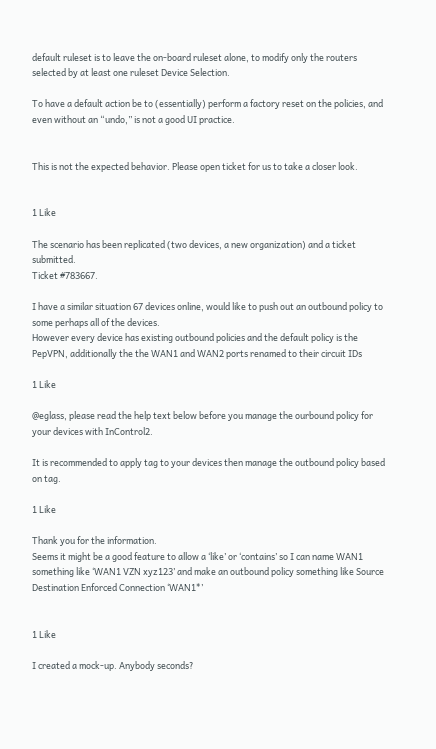default ruleset is to leave the on-board ruleset alone, to modify only the routers selected by at least one ruleset Device Selection.

To have a default action be to (essentially) perform a factory reset on the policies, and even without an “undo,” is not a good UI practice.


This is not the expected behavior. Please open ticket for us to take a closer look.


1 Like

The scenario has been replicated (two devices, a new organization) and a ticket submitted.
Ticket #783667.

I have a similar situation 67 devices online, would like to push out an outbound policy to some perhaps all of the devices.
However every device has existing outbound policies and the default policy is the PepVPN, additionally the the WAN1 and WAN2 ports renamed to their circuit IDs

1 Like

@eglass, please read the help text below before you manage the ourbound policy for your devices with InControl2.

It is recommended to apply tag to your devices then manage the outbound policy based on tag.

1 Like

Thank you for the information.
Seems it might be a good feature to allow a ‘like’ or ‘contains’ so I can name WAN1 something like ‘WAN1 VZN xyz123’ and make an outbound policy something like Source Destination Enforced Connection ‘WAN1*’


1 Like

I created a mock-up. Anybody seconds?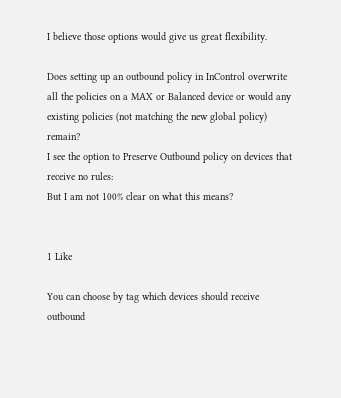I believe those options would give us great flexibility.

Does setting up an outbound policy in InControl overwrite all the policies on a MAX or Balanced device or would any existing policies (not matching the new global policy) remain?
I see the option to Preserve Outbound policy on devices that receive no rules:
But I am not 100% clear on what this means?


1 Like

You can choose by tag which devices should receive outbound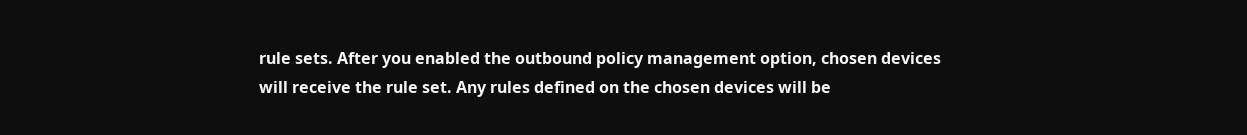rule sets. After you enabled the outbound policy management option, chosen devices will receive the rule set. Any rules defined on the chosen devices will be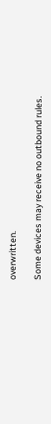overwritten.

Some devices may receive no outbound rules.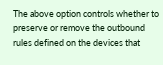The above option controls whether to preserve or remove the outbound rules defined on the devices that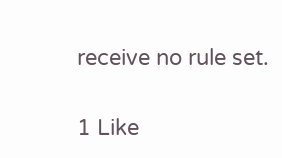receive no rule set.

1 Like